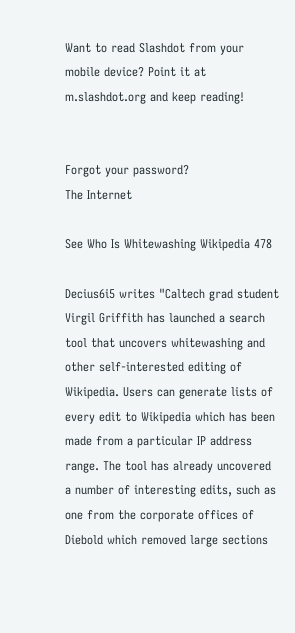Want to read Slashdot from your mobile device? Point it at m.slashdot.org and keep reading!


Forgot your password?
The Internet

See Who Is Whitewashing Wikipedia 478

Decius6i5 writes "Caltech grad student Virgil Griffith has launched a search tool that uncovers whitewashing and other self-interested editing of Wikipedia. Users can generate lists of every edit to Wikipedia which has been made from a particular IP address range. The tool has already uncovered a number of interesting edits, such as one from the corporate offices of Diebold which removed large sections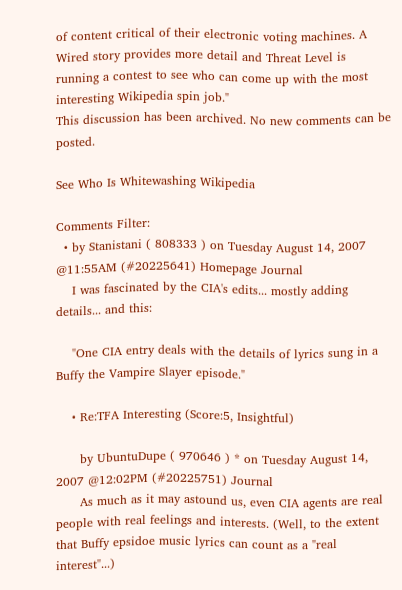of content critical of their electronic voting machines. A Wired story provides more detail and Threat Level is running a contest to see who can come up with the most interesting Wikipedia spin job."
This discussion has been archived. No new comments can be posted.

See Who Is Whitewashing Wikipedia

Comments Filter:
  • by Stanistani ( 808333 ) on Tuesday August 14, 2007 @11:55AM (#20225641) Homepage Journal
    I was fascinated by the CIA's edits... mostly adding details... and this:

    "One CIA entry deals with the details of lyrics sung in a Buffy the Vampire Slayer episode."

    • Re:TFA Interesting (Score:5, Insightful)

      by UbuntuDupe ( 970646 ) * on Tuesday August 14, 2007 @12:02PM (#20225751) Journal
      As much as it may astound us, even CIA agents are real people with real feelings and interests. (Well, to the extent that Buffy epsidoe music lyrics can count as a "real interest"...)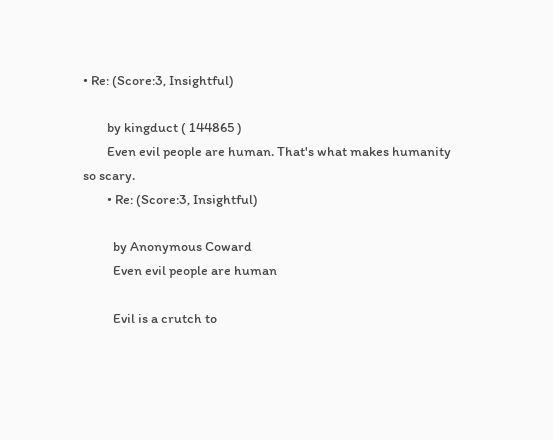• Re: (Score:3, Insightful)

        by kingduct ( 144865 )
        Even evil people are human. That's what makes humanity so scary.
        • Re: (Score:3, Insightful)

          by Anonymous Coward
          Even evil people are human

          Evil is a crutch to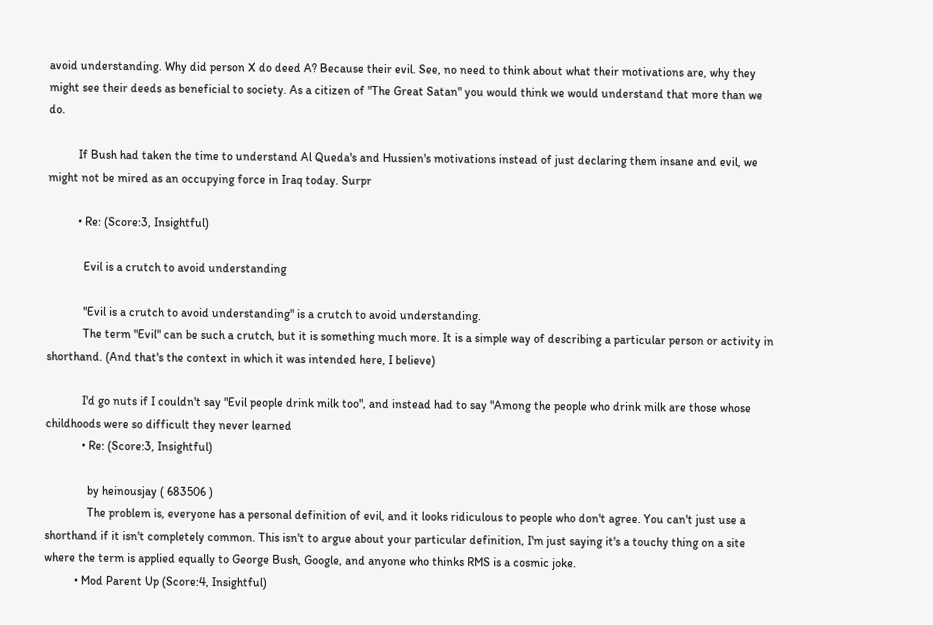avoid understanding. Why did person X do deed A? Because their evil. See, no need to think about what their motivations are, why they might see their deeds as beneficial to society. As a citizen of "The Great Satan" you would think we would understand that more than we do.

          If Bush had taken the time to understand Al Queda's and Hussien's motivations instead of just declaring them insane and evil, we might not be mired as an occupying force in Iraq today. Surpr

          • Re: (Score:3, Insightful)

            Evil is a crutch to avoid understanding

            "Evil is a crutch to avoid understanding" is a crutch to avoid understanding.
            The term "Evil" can be such a crutch, but it is something much more. It is a simple way of describing a particular person or activity in shorthand. (And that's the context in which it was intended here, I believe)

            I'd go nuts if I couldn't say "Evil people drink milk too", and instead had to say "Among the people who drink milk are those whose childhoods were so difficult they never learned
            • Re: (Score:3, Insightful)

              by heinousjay ( 683506 )
              The problem is, everyone has a personal definition of evil, and it looks ridiculous to people who don't agree. You can't just use a shorthand if it isn't completely common. This isn't to argue about your particular definition, I'm just saying it's a touchy thing on a site where the term is applied equally to George Bush, Google, and anyone who thinks RMS is a cosmic joke.
          • Mod Parent Up (Score:4, Insightful)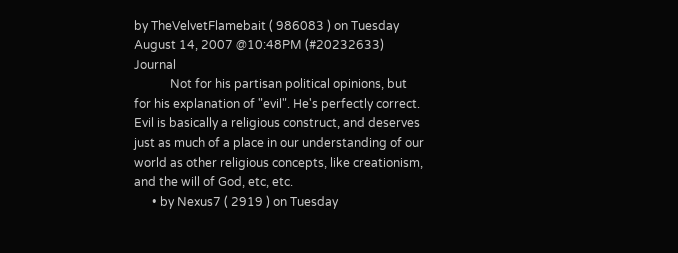by TheVelvetFlamebait ( 986083 ) on Tuesday August 14, 2007 @10:48PM (#20232633) Journal
            Not for his partisan political opinions, but for his explanation of "evil". He's perfectly correct. Evil is basically a religious construct, and deserves just as much of a place in our understanding of our world as other religious concepts, like creationism, and the will of God, etc, etc.
      • by Nexus7 ( 2919 ) on Tuesday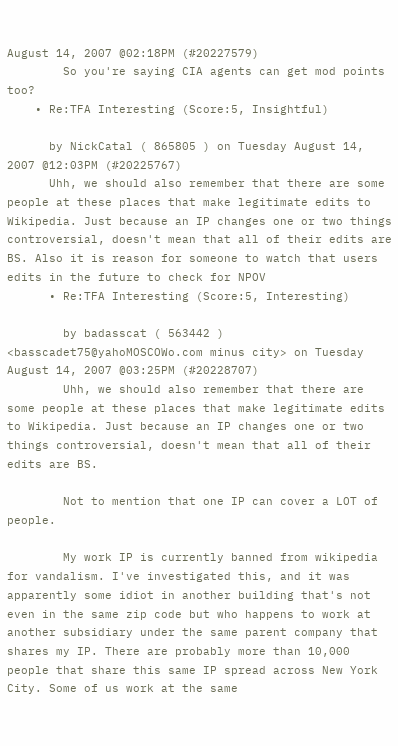August 14, 2007 @02:18PM (#20227579)
        So you're saying CIA agents can get mod points too?
    • Re:TFA Interesting (Score:5, Insightful)

      by NickCatal ( 865805 ) on Tuesday August 14, 2007 @12:03PM (#20225767)
      Uhh, we should also remember that there are some people at these places that make legitimate edits to Wikipedia. Just because an IP changes one or two things controversial, doesn't mean that all of their edits are BS. Also it is reason for someone to watch that users edits in the future to check for NPOV
      • Re:TFA Interesting (Score:5, Interesting)

        by badasscat ( 563442 ) <basscadet75@yahoMOSCOWo.com minus city> on Tuesday August 14, 2007 @03:25PM (#20228707)
        Uhh, we should also remember that there are some people at these places that make legitimate edits to Wikipedia. Just because an IP changes one or two things controversial, doesn't mean that all of their edits are BS.

        Not to mention that one IP can cover a LOT of people.

        My work IP is currently banned from wikipedia for vandalism. I've investigated this, and it was apparently some idiot in another building that's not even in the same zip code but who happens to work at another subsidiary under the same parent company that shares my IP. There are probably more than 10,000 people that share this same IP spread across New York City. Some of us work at the same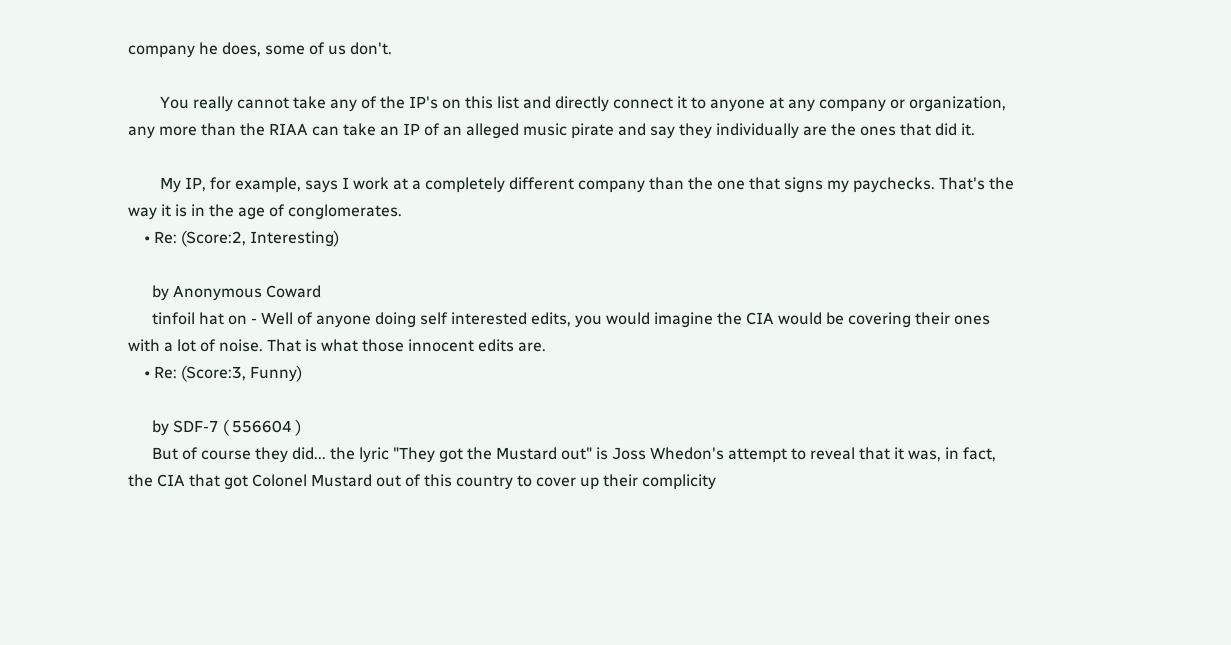company he does, some of us don't.

        You really cannot take any of the IP's on this list and directly connect it to anyone at any company or organization, any more than the RIAA can take an IP of an alleged music pirate and say they individually are the ones that did it.

        My IP, for example, says I work at a completely different company than the one that signs my paychecks. That's the way it is in the age of conglomerates.
    • Re: (Score:2, Interesting)

      by Anonymous Coward
      tinfoil hat on - Well of anyone doing self interested edits, you would imagine the CIA would be covering their ones with a lot of noise. That is what those innocent edits are.
    • Re: (Score:3, Funny)

      by SDF-7 ( 556604 )
      But of course they did... the lyric "They got the Mustard out" is Joss Whedon's attempt to reveal that it was, in fact, the CIA that got Colonel Mustard out of this country to cover up their complicity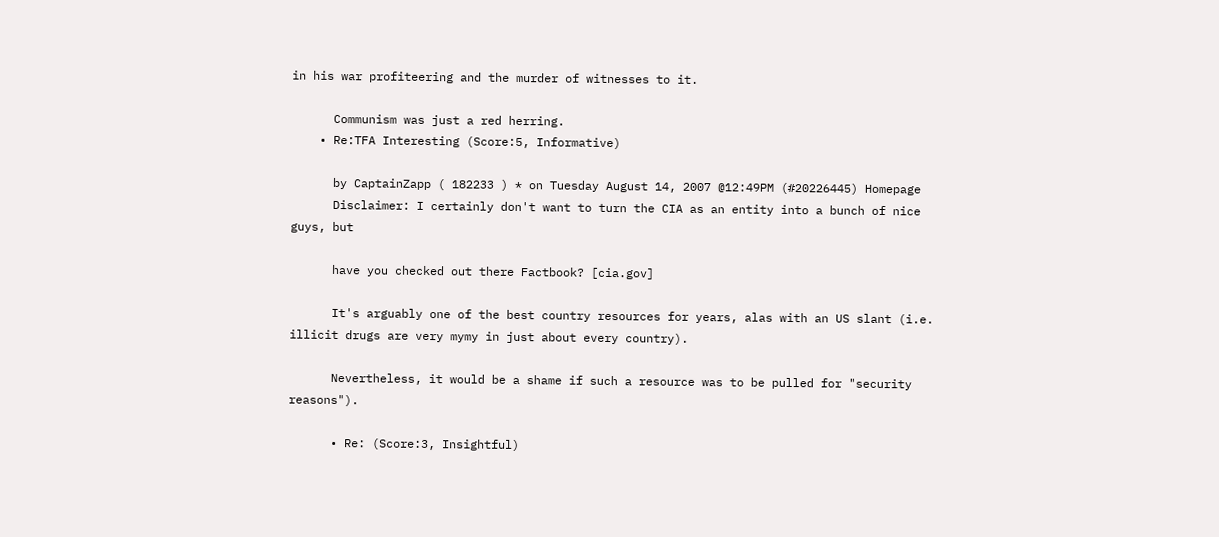in his war profiteering and the murder of witnesses to it.

      Communism was just a red herring.
    • Re:TFA Interesting (Score:5, Informative)

      by CaptainZapp ( 182233 ) * on Tuesday August 14, 2007 @12:49PM (#20226445) Homepage
      Disclaimer: I certainly don't want to turn the CIA as an entity into a bunch of nice guys, but

      have you checked out there Factbook? [cia.gov]

      It's arguably one of the best country resources for years, alas with an US slant (i.e. illicit drugs are very mymy in just about every country).

      Nevertheless, it would be a shame if such a resource was to be pulled for "security reasons").

      • Re: (Score:3, Insightful)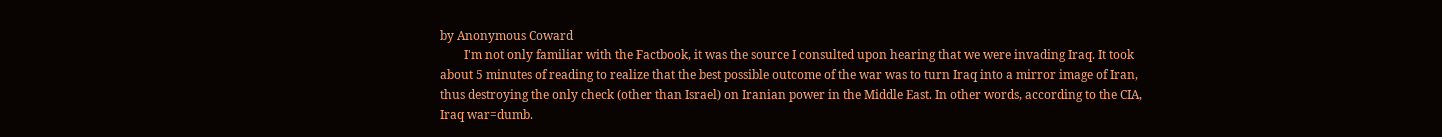by Anonymous Coward
        I'm not only familiar with the Factbook, it was the source I consulted upon hearing that we were invading Iraq. It took about 5 minutes of reading to realize that the best possible outcome of the war was to turn Iraq into a mirror image of Iran, thus destroying the only check (other than Israel) on Iranian power in the Middle East. In other words, according to the CIA, Iraq war=dumb.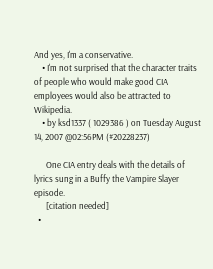And yes, I'm a conservative.
    • I'm not surprised that the character traits of people who would make good CIA employees would also be attracted to Wikipedia.
    • by ksd1337 ( 1029386 ) on Tuesday August 14, 2007 @02:56PM (#20228237)

      One CIA entry deals with the details of lyrics sung in a Buffy the Vampire Slayer episode.
      [citation needed]
  •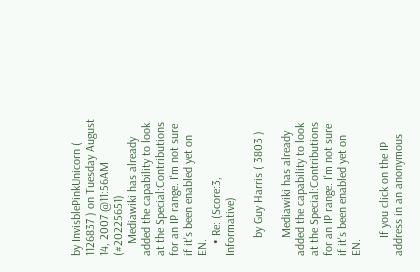by InvisblePinkUnicorn ( 1126837 ) on Tuesday August 14, 2007 @11:56AM (#20225651)
    Mediawiki has already added the capability to look at the Special:Contributions for an IP range. I'm not sure if it's been enabled yet on EN.
    • Re: (Score:3, Informative)

      by Guy Harris ( 3803 )

      Mediawiki has already added the capability to look at the Special:Contributions for an IP range. I'm not sure if it's been enabled yet on EN.

      If you click on the IP address in an anonymous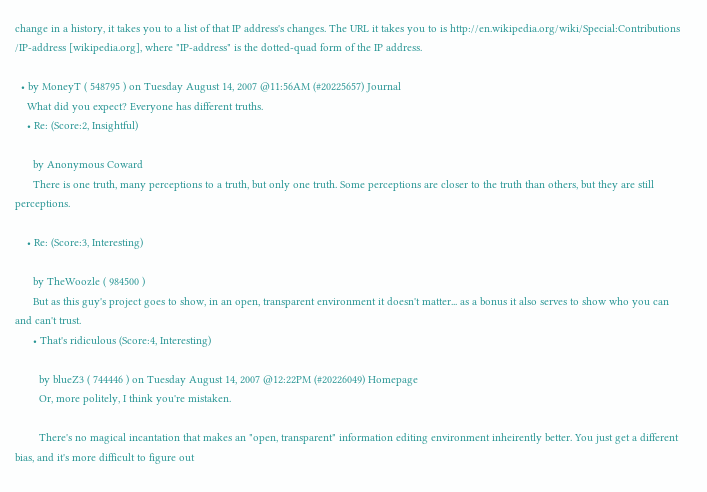change in a history, it takes you to a list of that IP address's changes. The URL it takes you to is http://en.wikipedia.org/wiki/Special:Contributions /IP-address [wikipedia.org], where "IP-address" is the dotted-quad form of the IP address.

  • by MoneyT ( 548795 ) on Tuesday August 14, 2007 @11:56AM (#20225657) Journal
    What did you expect? Everyone has different truths.
    • Re: (Score:2, Insightful)

      by Anonymous Coward
      There is one truth, many perceptions to a truth, but only one truth. Some perceptions are closer to the truth than others, but they are still perceptions.

    • Re: (Score:3, Interesting)

      by TheWoozle ( 984500 )
      But as this guy's project goes to show, in an open, transparent environment it doesn't matter... as a bonus it also serves to show who you can and can't trust.
      • That's ridiculous (Score:4, Interesting)

        by blueZ3 ( 744446 ) on Tuesday August 14, 2007 @12:22PM (#20226049) Homepage
        Or, more politely, I think you're mistaken.

        There's no magical incantation that makes an "open, transparent" information editing environment inheirently better. You just get a different bias, and it's more difficult to figure out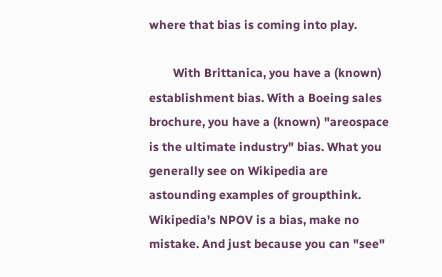where that bias is coming into play.

        With Brittanica, you have a (known) establishment bias. With a Boeing sales brochure, you have a (known) "areospace is the ultimate industry" bias. What you generally see on Wikipedia are astounding examples of groupthink. Wikipedia's NPOV is a bias, make no mistake. And just because you can "see"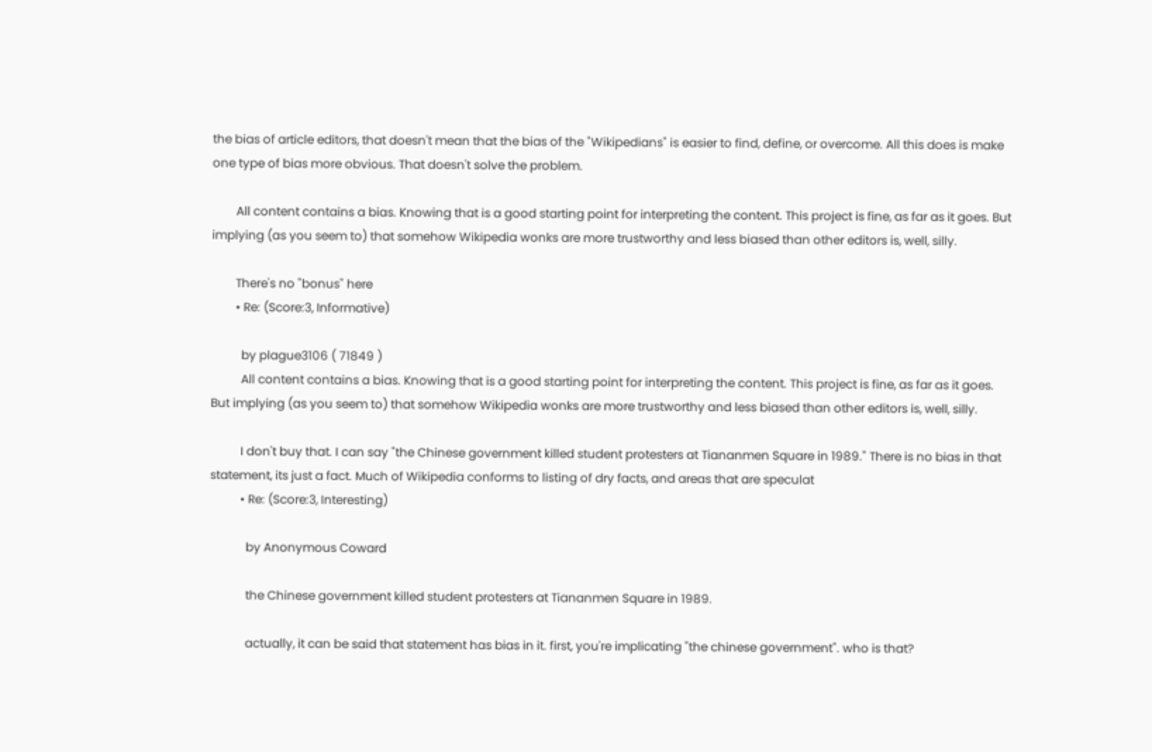the bias of article editors, that doesn't mean that the bias of the "Wikipedians" is easier to find, define, or overcome. All this does is make one type of bias more obvious. That doesn't solve the problem.

        All content contains a bias. Knowing that is a good starting point for interpreting the content. This project is fine, as far as it goes. But implying (as you seem to) that somehow Wikipedia wonks are more trustworthy and less biased than other editors is, well, silly.

        There's no "bonus" here
        • Re: (Score:3, Informative)

          by plague3106 ( 71849 )
          All content contains a bias. Knowing that is a good starting point for interpreting the content. This project is fine, as far as it goes. But implying (as you seem to) that somehow Wikipedia wonks are more trustworthy and less biased than other editors is, well, silly.

          I don't buy that. I can say "the Chinese government killed student protesters at Tiananmen Square in 1989." There is no bias in that statement, its just a fact. Much of Wikipedia conforms to listing of dry facts, and areas that are speculat
          • Re: (Score:3, Interesting)

            by Anonymous Coward

            the Chinese government killed student protesters at Tiananmen Square in 1989.

            actually, it can be said that statement has bias in it. first, you're implicating "the chinese government". who is that?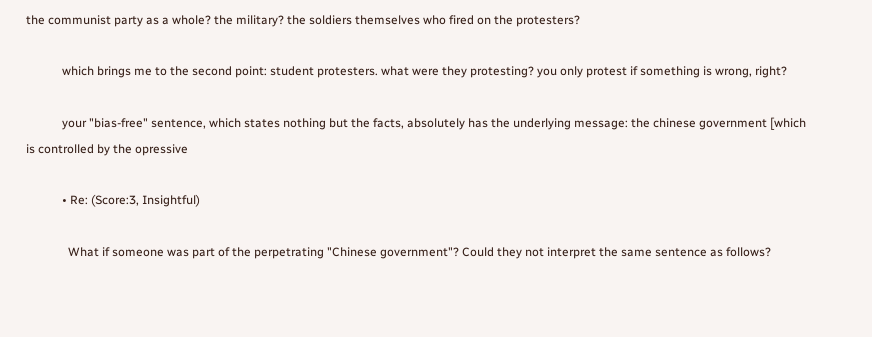the communist party as a whole? the military? the soldiers themselves who fired on the protesters?

            which brings me to the second point: student protesters. what were they protesting? you only protest if something is wrong, right?

            your "bias-free" sentence, which states nothing but the facts, absolutely has the underlying message: the chinese government [which is controlled by the opressive

            • Re: (Score:3, Insightful)

              What if someone was part of the perpetrating "Chinese government"? Could they not interpret the same sentence as follows?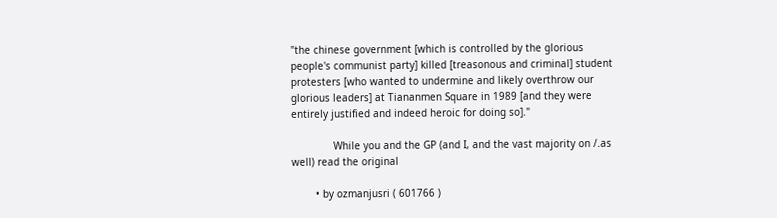"the chinese government [which is controlled by the glorious people's communist party] killed [treasonous and criminal] student protesters [who wanted to undermine and likely overthrow our glorious leaders] at Tiananmen Square in 1989 [and they were entirely justified and indeed heroic for doing so]."

              While you and the GP (and I, and the vast majority on /.as well) read the original

        • by ozmanjusri ( 601766 )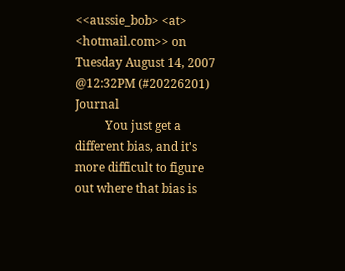<<aussie_bob> <at> <hotmail.com>> on Tuesday August 14, 2007 @12:32PM (#20226201) Journal
          You just get a different bias, and it's more difficult to figure out where that bias is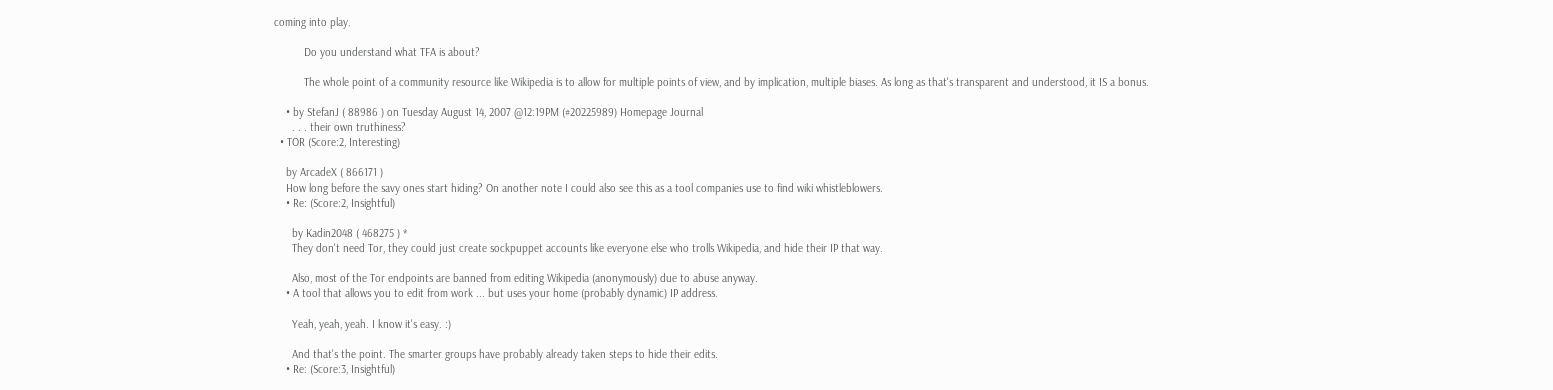coming into play.

          Do you understand what TFA is about?

          The whole point of a community resource like Wikipedia is to allow for multiple points of view, and by implication, multiple biases. As long as that's transparent and understood, it IS a bonus.

    • by StefanJ ( 88986 ) on Tuesday August 14, 2007 @12:19PM (#20225989) Homepage Journal
      . . . their own truthiness?
  • TOR (Score:2, Interesting)

    by ArcadeX ( 866171 )
    How long before the savy ones start hiding? On another note I could also see this as a tool companies use to find wiki whistleblowers.
    • Re: (Score:2, Insightful)

      by Kadin2048 ( 468275 ) *
      They don't need Tor, they could just create sockpuppet accounts like everyone else who trolls Wikipedia, and hide their IP that way.

      Also, most of the Tor endpoints are banned from editing Wikipedia (anonymously) due to abuse anyway.
    • A tool that allows you to edit from work ... but uses your home (probably dynamic) IP address.

      Yeah, yeah, yeah. I know it's easy. :)

      And that's the point. The smarter groups have probably already taken steps to hide their edits.
    • Re: (Score:3, Insightful)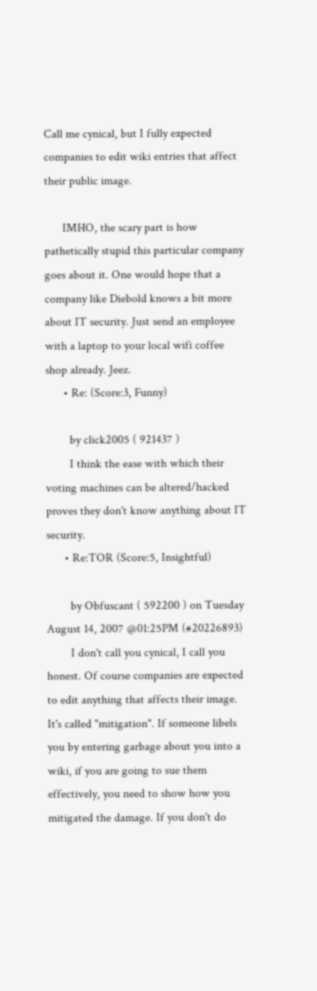Call me cynical, but I fully expected companies to edit wiki entries that affect their public image.

      IMHO, the scary part is how pathetically stupid this particular company goes about it. One would hope that a company like Diebold knows a bit more about IT security. Just send an employee with a laptop to your local wifi coffee shop already. Jeez.
      • Re: (Score:3, Funny)

        by click2005 ( 921437 )
        I think the ease with which their voting machines can be altered/hacked proves they don't know anything about IT security.
      • Re:TOR (Score:5, Insightful)

        by Obfuscant ( 592200 ) on Tuesday August 14, 2007 @01:25PM (#20226893)
        I don't call you cynical, I call you honest. Of course companies are expected to edit anything that affects their image. It's called "mitigation". If someone libels you by entering garbage about you into a wiki, if you are going to sue them effectively, you need to show how you mitigated the damage. If you don't do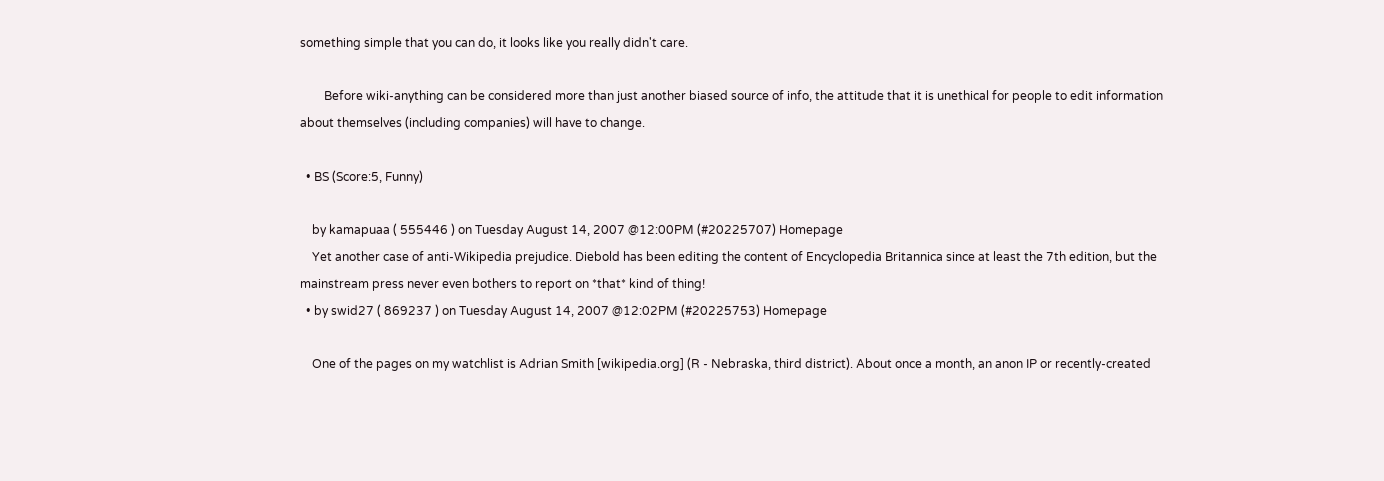something simple that you can do, it looks like you really didn't care.

        Before wiki-anything can be considered more than just another biased source of info, the attitude that it is unethical for people to edit information about themselves (including companies) will have to change.

  • BS (Score:5, Funny)

    by kamapuaa ( 555446 ) on Tuesday August 14, 2007 @12:00PM (#20225707) Homepage
    Yet another case of anti-Wikipedia prejudice. Diebold has been editing the content of Encyclopedia Britannica since at least the 7th edition, but the mainstream press never even bothers to report on *that* kind of thing!
  • by swid27 ( 869237 ) on Tuesday August 14, 2007 @12:02PM (#20225753) Homepage

    One of the pages on my watchlist is Adrian Smith [wikipedia.org] (R - Nebraska, third district). About once a month, an anon IP or recently-created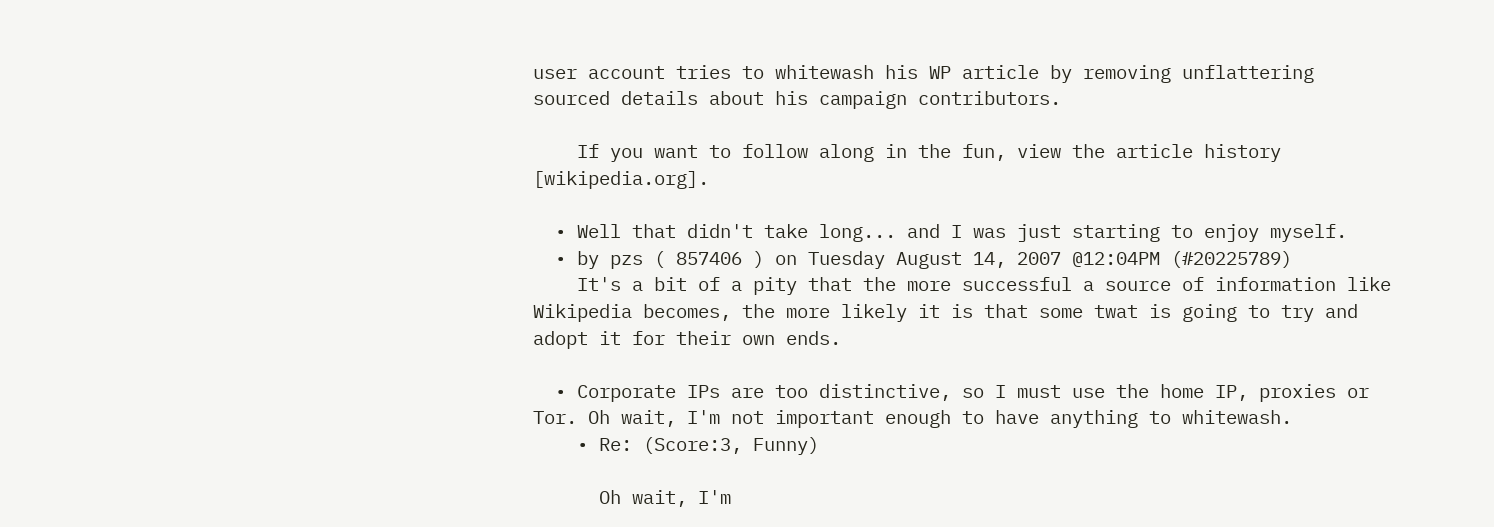user account tries to whitewash his WP article by removing unflattering sourced details about his campaign contributors.

    If you want to follow along in the fun, view the article history [wikipedia.org].

  • Well that didn't take long... and I was just starting to enjoy myself.
  • by pzs ( 857406 ) on Tuesday August 14, 2007 @12:04PM (#20225789)
    It's a bit of a pity that the more successful a source of information like Wikipedia becomes, the more likely it is that some twat is going to try and adopt it for their own ends.

  • Corporate IPs are too distinctive, so I must use the home IP, proxies or Tor. Oh wait, I'm not important enough to have anything to whitewash.
    • Re: (Score:3, Funny)

      Oh wait, I'm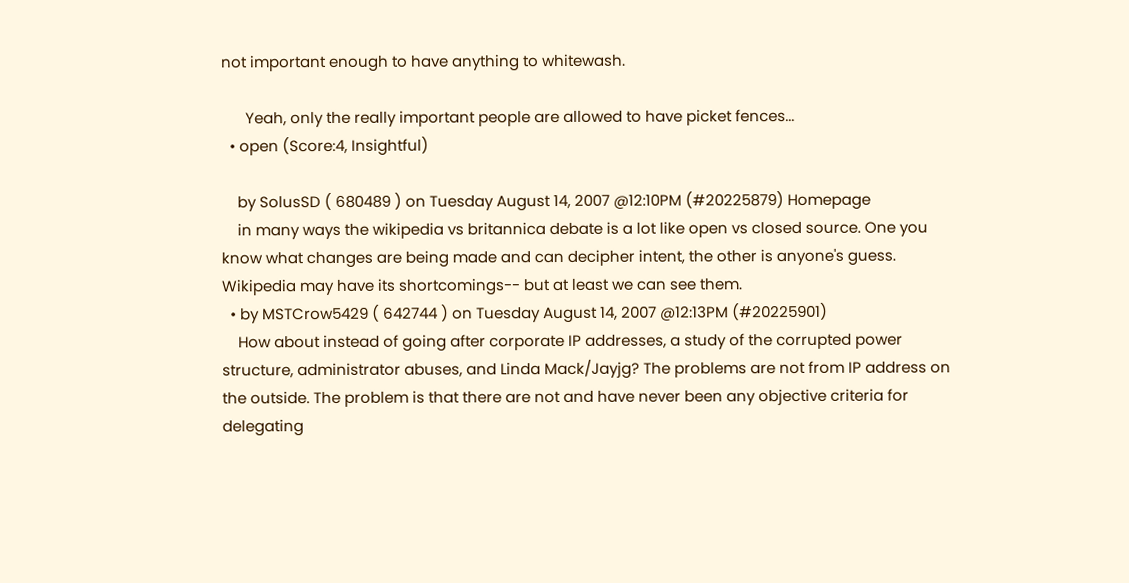not important enough to have anything to whitewash.

      Yeah, only the really important people are allowed to have picket fences...
  • open (Score:4, Insightful)

    by SolusSD ( 680489 ) on Tuesday August 14, 2007 @12:10PM (#20225879) Homepage
    in many ways the wikipedia vs britannica debate is a lot like open vs closed source. One you know what changes are being made and can decipher intent, the other is anyone's guess. Wikipedia may have its shortcomings-- but at least we can see them.
  • by MSTCrow5429 ( 642744 ) on Tuesday August 14, 2007 @12:13PM (#20225901)
    How about instead of going after corporate IP addresses, a study of the corrupted power structure, administrator abuses, and Linda Mack/Jayjg? The problems are not from IP address on the outside. The problem is that there are not and have never been any objective criteria for delegating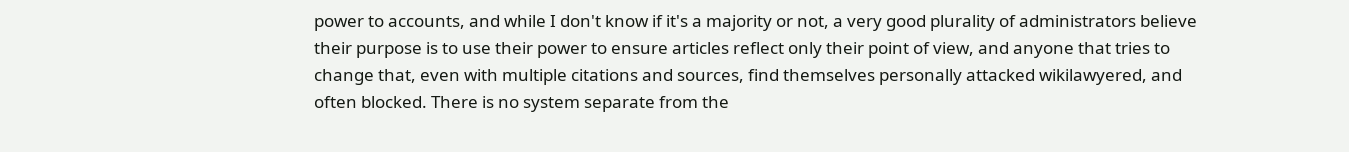power to accounts, and while I don't know if it's a majority or not, a very good plurality of administrators believe their purpose is to use their power to ensure articles reflect only their point of view, and anyone that tries to change that, even with multiple citations and sources, find themselves personally attacked wikilawyered, and often blocked. There is no system separate from the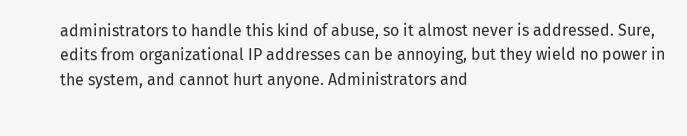administrators to handle this kind of abuse, so it almost never is addressed. Sure, edits from organizational IP addresses can be annoying, but they wield no power in the system, and cannot hurt anyone. Administrators and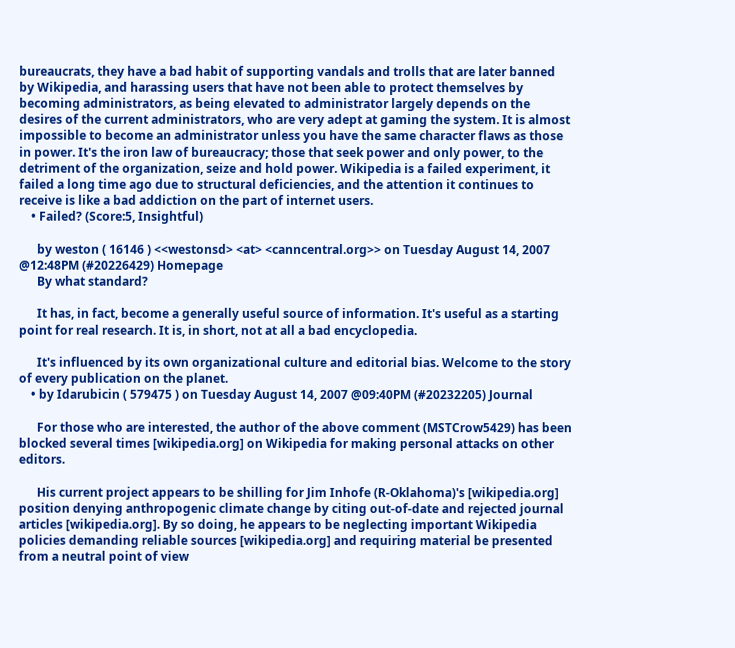bureaucrats, they have a bad habit of supporting vandals and trolls that are later banned by Wikipedia, and harassing users that have not been able to protect themselves by becoming administrators, as being elevated to administrator largely depends on the desires of the current administrators, who are very adept at gaming the system. It is almost impossible to become an administrator unless you have the same character flaws as those in power. It's the iron law of bureaucracy; those that seek power and only power, to the detriment of the organization, seize and hold power. Wikipedia is a failed experiment, it failed a long time ago due to structural deficiencies, and the attention it continues to receive is like a bad addiction on the part of internet users.
    • Failed? (Score:5, Insightful)

      by weston ( 16146 ) <<westonsd> <at> <canncentral.org>> on Tuesday August 14, 2007 @12:48PM (#20226429) Homepage
      By what standard?

      It has, in fact, become a generally useful source of information. It's useful as a starting point for real research. It is, in short, not at all a bad encyclopedia.

      It's influenced by its own organizational culture and editorial bias. Welcome to the story of every publication on the planet.
    • by Idarubicin ( 579475 ) on Tuesday August 14, 2007 @09:40PM (#20232205) Journal

      For those who are interested, the author of the above comment (MSTCrow5429) has been blocked several times [wikipedia.org] on Wikipedia for making personal attacks on other editors.

      His current project appears to be shilling for Jim Inhofe (R-Oklahoma)'s [wikipedia.org] position denying anthropogenic climate change by citing out-of-date and rejected journal articles [wikipedia.org]. By so doing, he appears to be neglecting important Wikipedia policies demanding reliable sources [wikipedia.org] and requiring material be presented from a neutral point of view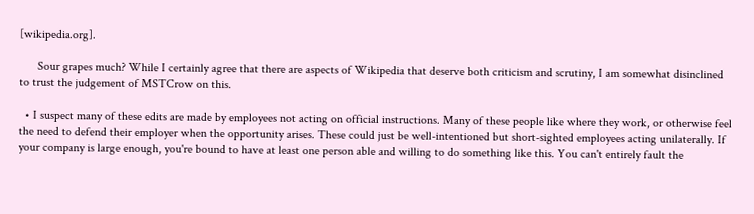[wikipedia.org].

      Sour grapes much? While I certainly agree that there are aspects of Wikipedia that deserve both criticism and scrutiny, I am somewhat disinclined to trust the judgement of MSTCrow on this.

  • I suspect many of these edits are made by employees not acting on official instructions. Many of these people like where they work, or otherwise feel the need to defend their employer when the opportunity arises. These could just be well-intentioned but short-sighted employees acting unilaterally. If your company is large enough, you're bound to have at least one person able and willing to do something like this. You can't entirely fault the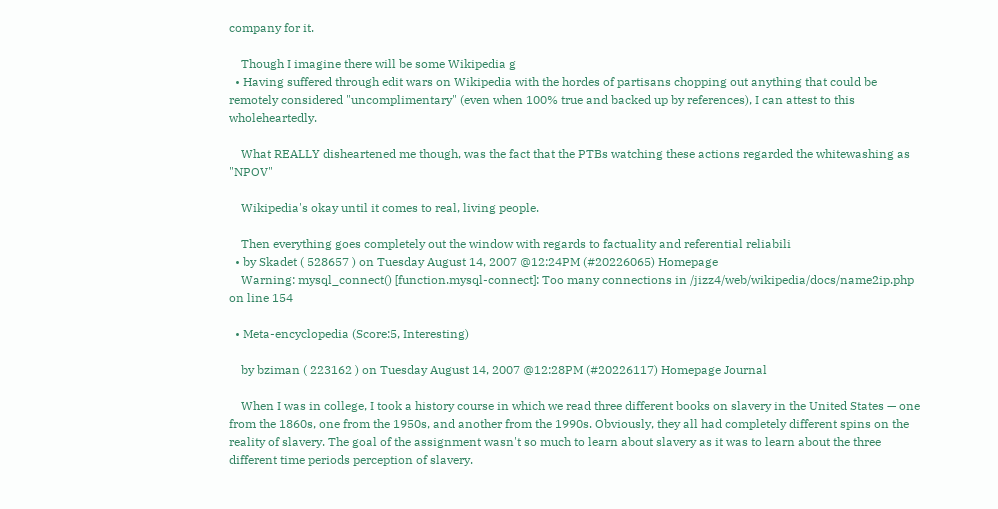company for it.

    Though I imagine there will be some Wikipedia g
  • Having suffered through edit wars on Wikipedia with the hordes of partisans chopping out anything that could be remotely considered "uncomplimentary" (even when 100% true and backed up by references), I can attest to this wholeheartedly.

    What REALLY disheartened me though, was the fact that the PTBs watching these actions regarded the whitewashing as "NPOV"

    Wikipedia's okay until it comes to real, living people.

    Then everything goes completely out the window with regards to factuality and referential reliabili
  • by Skadet ( 528657 ) on Tuesday August 14, 2007 @12:24PM (#20226065) Homepage
    Warning: mysql_connect() [function.mysql-connect]: Too many connections in /jizz4/web/wikipedia/docs/name2ip.php on line 154

  • Meta-encyclopedia (Score:5, Interesting)

    by bziman ( 223162 ) on Tuesday August 14, 2007 @12:28PM (#20226117) Homepage Journal

    When I was in college, I took a history course in which we read three different books on slavery in the United States — one from the 1860s, one from the 1950s, and another from the 1990s. Obviously, they all had completely different spins on the reality of slavery. The goal of the assignment wasn't so much to learn about slavery as it was to learn about the three different time periods perception of slavery.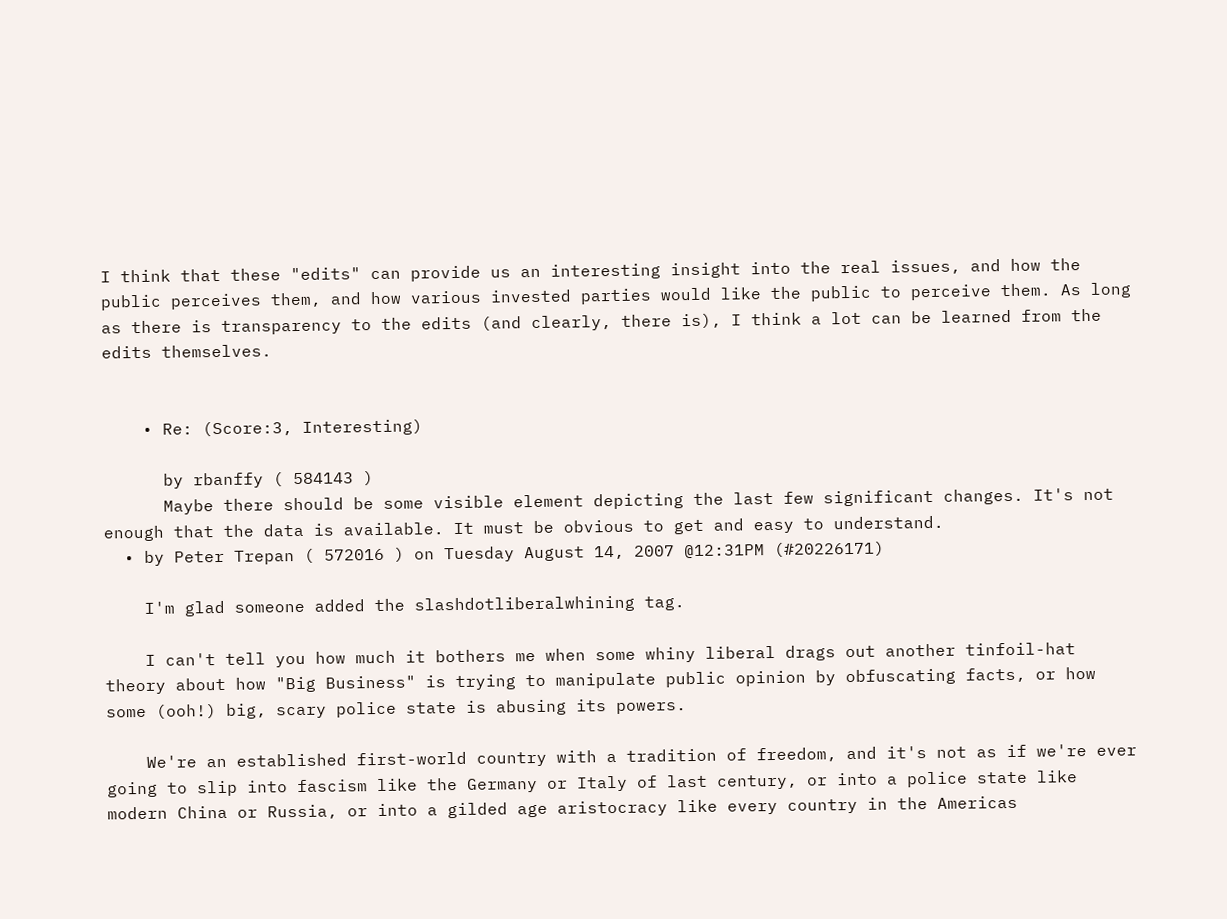I think that these "edits" can provide us an interesting insight into the real issues, and how the public perceives them, and how various invested parties would like the public to perceive them. As long as there is transparency to the edits (and clearly, there is), I think a lot can be learned from the edits themselves.


    • Re: (Score:3, Interesting)

      by rbanffy ( 584143 )
      Maybe there should be some visible element depicting the last few significant changes. It's not enough that the data is available. It must be obvious to get and easy to understand.
  • by Peter Trepan ( 572016 ) on Tuesday August 14, 2007 @12:31PM (#20226171)

    I'm glad someone added the slashdotliberalwhining tag.

    I can't tell you how much it bothers me when some whiny liberal drags out another tinfoil-hat theory about how "Big Business" is trying to manipulate public opinion by obfuscating facts, or how some (ooh!) big, scary police state is abusing its powers.

    We're an established first-world country with a tradition of freedom, and it's not as if we're ever going to slip into fascism like the Germany or Italy of last century, or into a police state like modern China or Russia, or into a gilded age aristocracy like every country in the Americas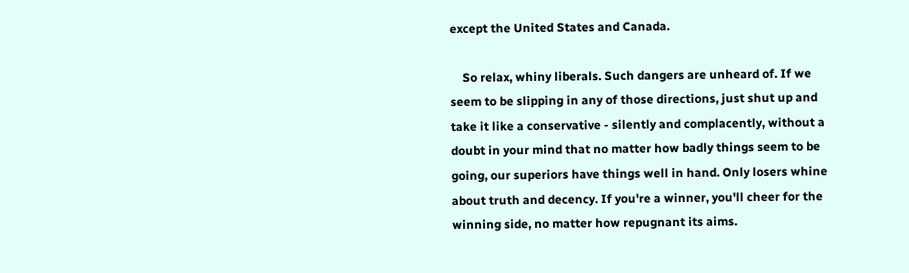except the United States and Canada.

    So relax, whiny liberals. Such dangers are unheard of. If we seem to be slipping in any of those directions, just shut up and take it like a conservative - silently and complacently, without a doubt in your mind that no matter how badly things seem to be going, our superiors have things well in hand. Only losers whine about truth and decency. If you're a winner, you'll cheer for the winning side, no matter how repugnant its aims.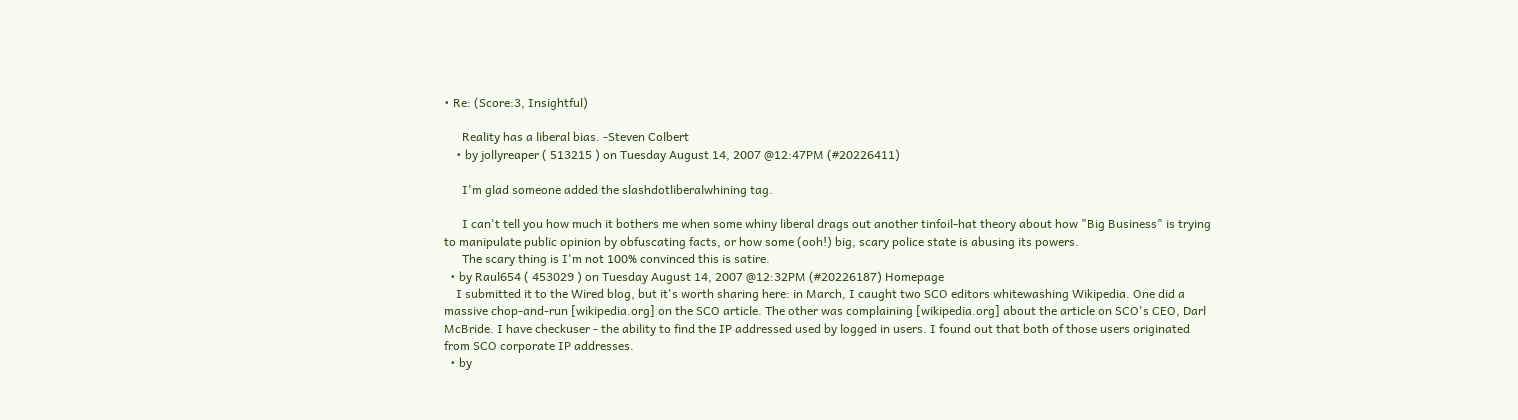• Re: (Score:3, Insightful)

      Reality has a liberal bias. -Steven Colbert
    • by jollyreaper ( 513215 ) on Tuesday August 14, 2007 @12:47PM (#20226411)

      I'm glad someone added the slashdotliberalwhining tag.

      I can't tell you how much it bothers me when some whiny liberal drags out another tinfoil-hat theory about how "Big Business" is trying to manipulate public opinion by obfuscating facts, or how some (ooh!) big, scary police state is abusing its powers.
      The scary thing is I'm not 100% convinced this is satire.
  • by Raul654 ( 453029 ) on Tuesday August 14, 2007 @12:32PM (#20226187) Homepage
    I submitted it to the Wired blog, but it's worth sharing here: in March, I caught two SCO editors whitewashing Wikipedia. One did a massive chop-and-run [wikipedia.org] on the SCO article. The other was complaining [wikipedia.org] about the article on SCO's CEO, Darl McBride. I have checkuser - the ability to find the IP addressed used by logged in users. I found out that both of those users originated from SCO corporate IP addresses.
  • by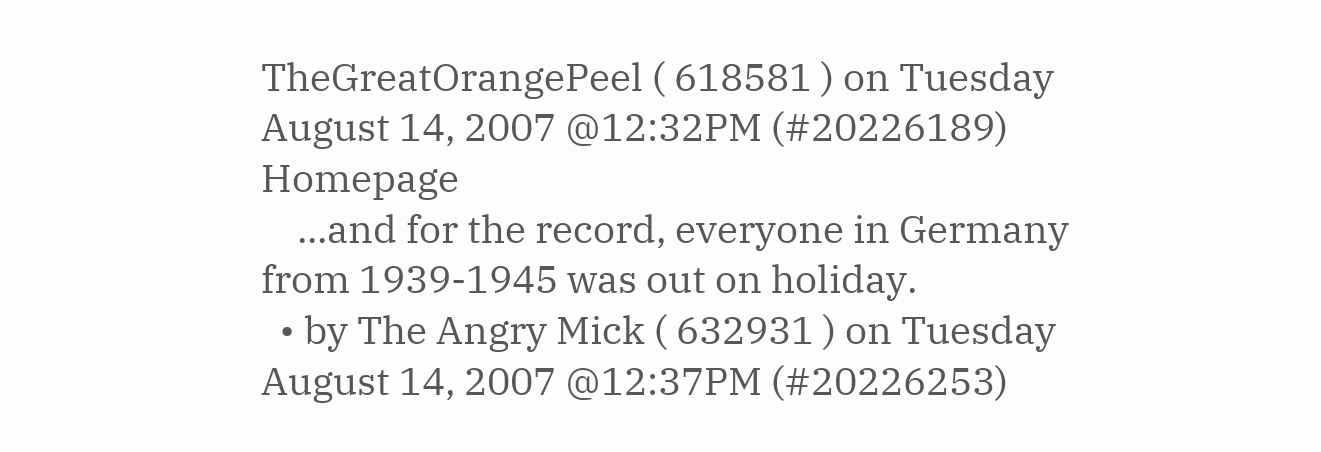TheGreatOrangePeel ( 618581 ) on Tuesday August 14, 2007 @12:32PM (#20226189) Homepage
    ...and for the record, everyone in Germany from 1939-1945 was out on holiday.
  • by The Angry Mick ( 632931 ) on Tuesday August 14, 2007 @12:37PM (#20226253)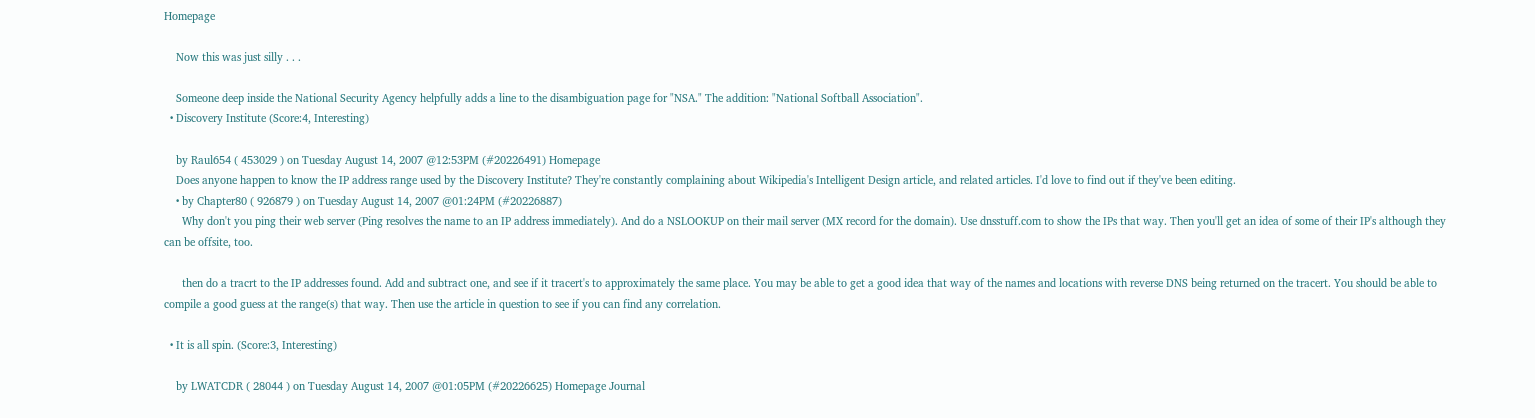Homepage

    Now this was just silly . . .

    Someone deep inside the National Security Agency helpfully adds a line to the disambiguation page for "NSA." The addition: "National Softball Association".
  • Discovery Institute (Score:4, Interesting)

    by Raul654 ( 453029 ) on Tuesday August 14, 2007 @12:53PM (#20226491) Homepage
    Does anyone happen to know the IP address range used by the Discovery Institute? They're constantly complaining about Wikipedia's Intelligent Design article, and related articles. I'd love to find out if they've been editing.
    • by Chapter80 ( 926879 ) on Tuesday August 14, 2007 @01:24PM (#20226887)
      Why don't you ping their web server (Ping resolves the name to an IP address immediately). And do a NSLOOKUP on their mail server (MX record for the domain). Use dnsstuff.com to show the IPs that way. Then you'll get an idea of some of their IP's although they can be offsite, too.

      then do a tracrt to the IP addresses found. Add and subtract one, and see if it tracert's to approximately the same place. You may be able to get a good idea that way of the names and locations with reverse DNS being returned on the tracert. You should be able to compile a good guess at the range(s) that way. Then use the article in question to see if you can find any correlation.

  • It is all spin. (Score:3, Interesting)

    by LWATCDR ( 28044 ) on Tuesday August 14, 2007 @01:05PM (#20226625) Homepage Journal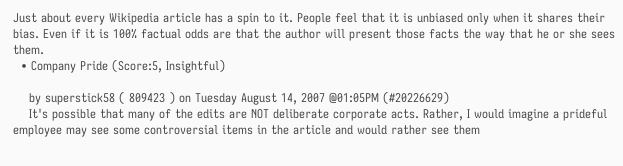Just about every Wikipedia article has a spin to it. People feel that it is unbiased only when it shares their bias. Even if it is 100% factual odds are that the author will present those facts the way that he or she sees them.
  • Company Pride (Score:5, Insightful)

    by superstick58 ( 809423 ) on Tuesday August 14, 2007 @01:05PM (#20226629)
    It's possible that many of the edits are NOT deliberate corporate acts. Rather, I would imagine a prideful employee may see some controversial items in the article and would rather see them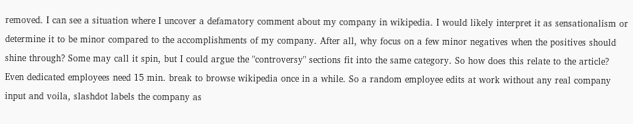removed. I can see a situation where I uncover a defamatory comment about my company in wikipedia. I would likely interpret it as sensationalism or determine it to be minor compared to the accomplishments of my company. After all, why focus on a few minor negatives when the positives should shine through? Some may call it spin, but I could argue the "controversy" sections fit into the same category. So how does this relate to the article? Even dedicated employees need 15 min. break to browse wikipedia once in a while. So a random employee edits at work without any real company input and voila, slashdot labels the company as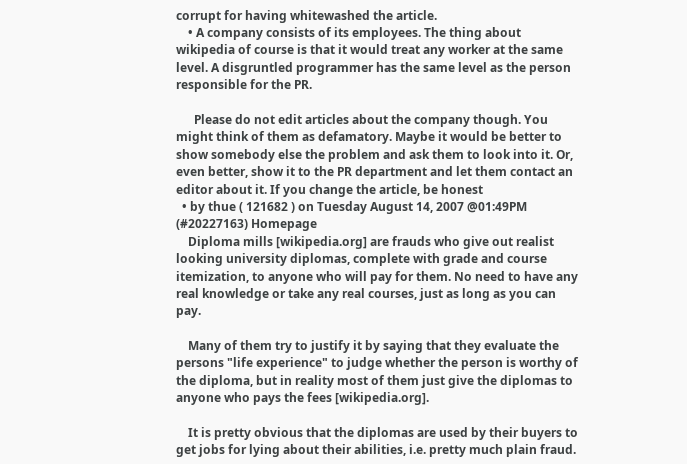corrupt for having whitewashed the article.
    • A company consists of its employees. The thing about wikipedia of course is that it would treat any worker at the same level. A disgruntled programmer has the same level as the person responsible for the PR.

      Please do not edit articles about the company though. You might think of them as defamatory. Maybe it would be better to show somebody else the problem and ask them to look into it. Or, even better, show it to the PR department and let them contact an editor about it. If you change the article, be honest
  • by thue ( 121682 ) on Tuesday August 14, 2007 @01:49PM (#20227163) Homepage
    Diploma mills [wikipedia.org] are frauds who give out realist looking university diplomas, complete with grade and course itemization, to anyone who will pay for them. No need to have any real knowledge or take any real courses, just as long as you can pay.

    Many of them try to justify it by saying that they evaluate the persons "life experience" to judge whether the person is worthy of the diploma, but in reality most of them just give the diplomas to anyone who pays the fees [wikipedia.org].

    It is pretty obvious that the diplomas are used by their buyers to get jobs for lying about their abilities, i.e. pretty much plain fraud.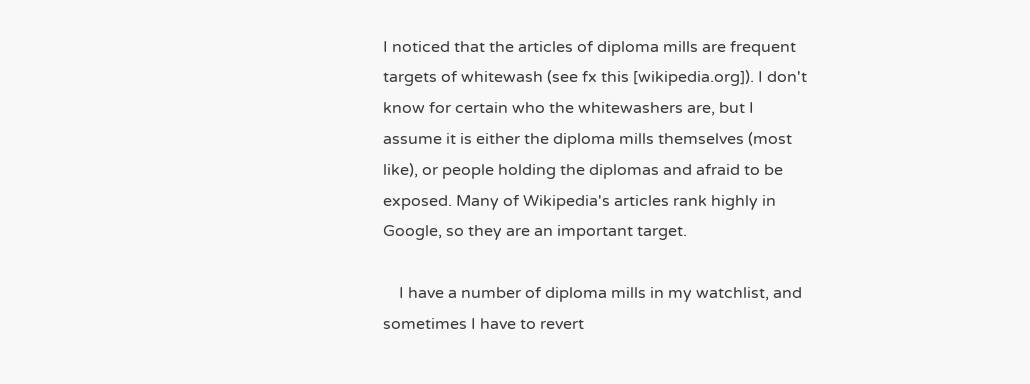I noticed that the articles of diploma mills are frequent targets of whitewash (see fx this [wikipedia.org]). I don't know for certain who the whitewashers are, but I assume it is either the diploma mills themselves (most like), or people holding the diplomas and afraid to be exposed. Many of Wikipedia's articles rank highly in Google, so they are an important target.

    I have a number of diploma mills in my watchlist, and sometimes I have to revert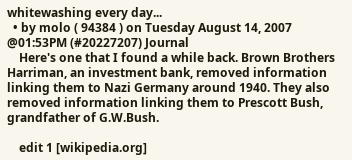whitewashing every day...
  • by molo ( 94384 ) on Tuesday August 14, 2007 @01:53PM (#20227207) Journal
    Here's one that I found a while back. Brown Brothers Harriman, an investment bank, removed information linking them to Nazi Germany around 1940. They also removed information linking them to Prescott Bush, grandfather of G.W.Bush.

    edit 1 [wikipedia.org]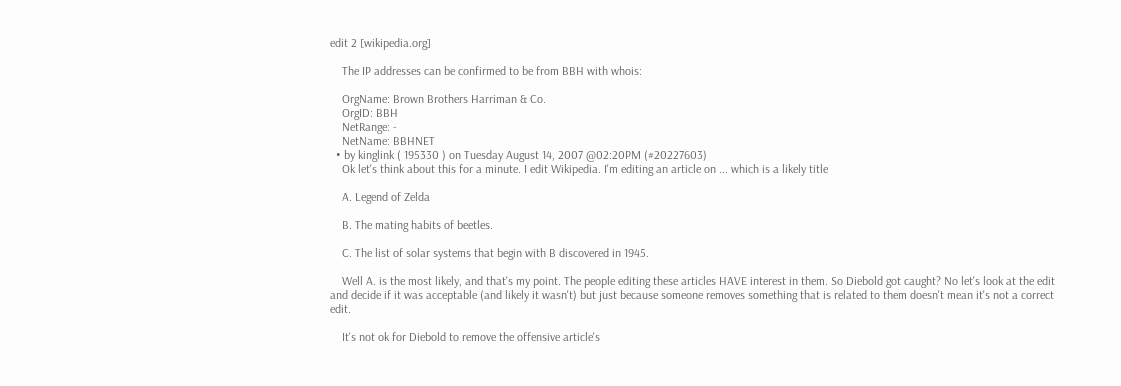edit 2 [wikipedia.org]

    The IP addresses can be confirmed to be from BBH with whois:

    OrgName: Brown Brothers Harriman & Co.
    OrgID: BBH
    NetRange: -
    NetName: BBHNET
  • by kinglink ( 195330 ) on Tuesday August 14, 2007 @02:20PM (#20227603)
    Ok let's think about this for a minute. I edit Wikipedia. I'm editing an article on ... which is a likely title

    A. Legend of Zelda

    B. The mating habits of beetles.

    C. The list of solar systems that begin with B discovered in 1945.

    Well A. is the most likely, and that's my point. The people editing these articles HAVE interest in them. So Diebold got caught? No let's look at the edit and decide if it was acceptable (and likely it wasn't) but just because someone removes something that is related to them doesn't mean it's not a correct edit.

    It's not ok for Diebold to remove the offensive article's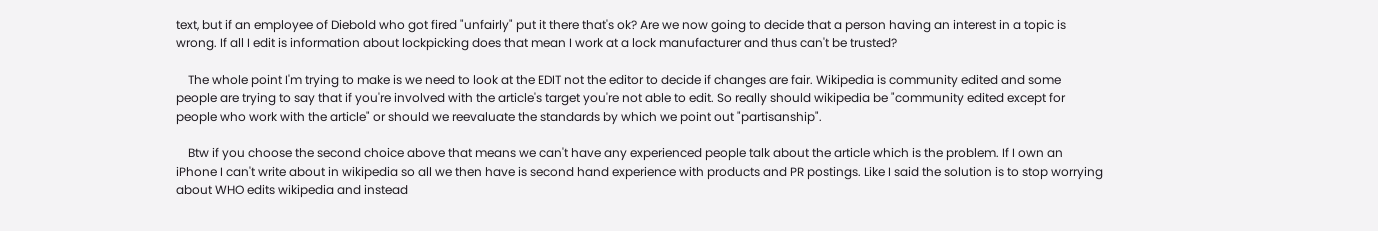text, but if an employee of Diebold who got fired "unfairly" put it there that's ok? Are we now going to decide that a person having an interest in a topic is wrong. If all I edit is information about lockpicking does that mean I work at a lock manufacturer and thus can't be trusted?

    The whole point I'm trying to make is we need to look at the EDIT not the editor to decide if changes are fair. Wikipedia is community edited and some people are trying to say that if you're involved with the article's target you're not able to edit. So really should wikipedia be "community edited except for people who work with the article" or should we reevaluate the standards by which we point out "partisanship".

    Btw if you choose the second choice above that means we can't have any experienced people talk about the article which is the problem. If I own an iPhone I can't write about in wikipedia so all we then have is second hand experience with products and PR postings. Like I said the solution is to stop worrying about WHO edits wikipedia and instead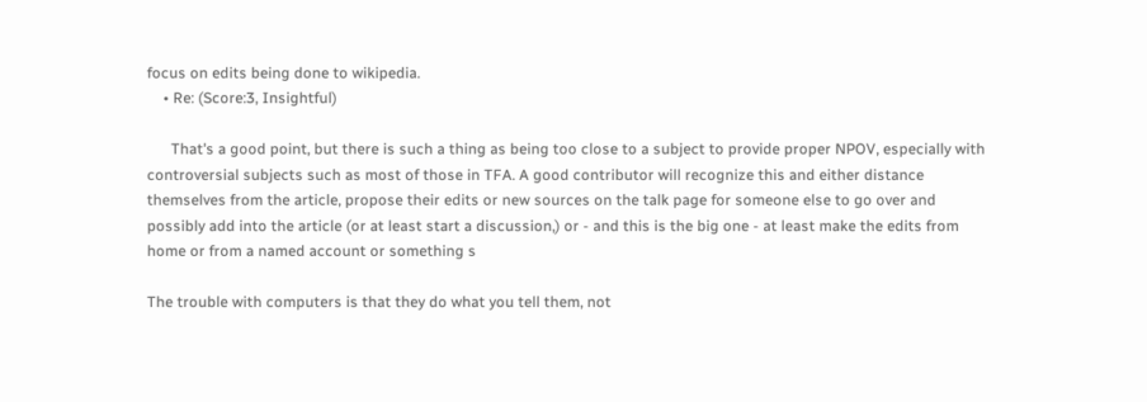focus on edits being done to wikipedia.
    • Re: (Score:3, Insightful)

      That's a good point, but there is such a thing as being too close to a subject to provide proper NPOV, especially with controversial subjects such as most of those in TFA. A good contributor will recognize this and either distance themselves from the article, propose their edits or new sources on the talk page for someone else to go over and possibly add into the article (or at least start a discussion,) or - and this is the big one - at least make the edits from home or from a named account or something s

The trouble with computers is that they do what you tell them, not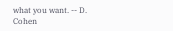what you want. -- D. Cohen